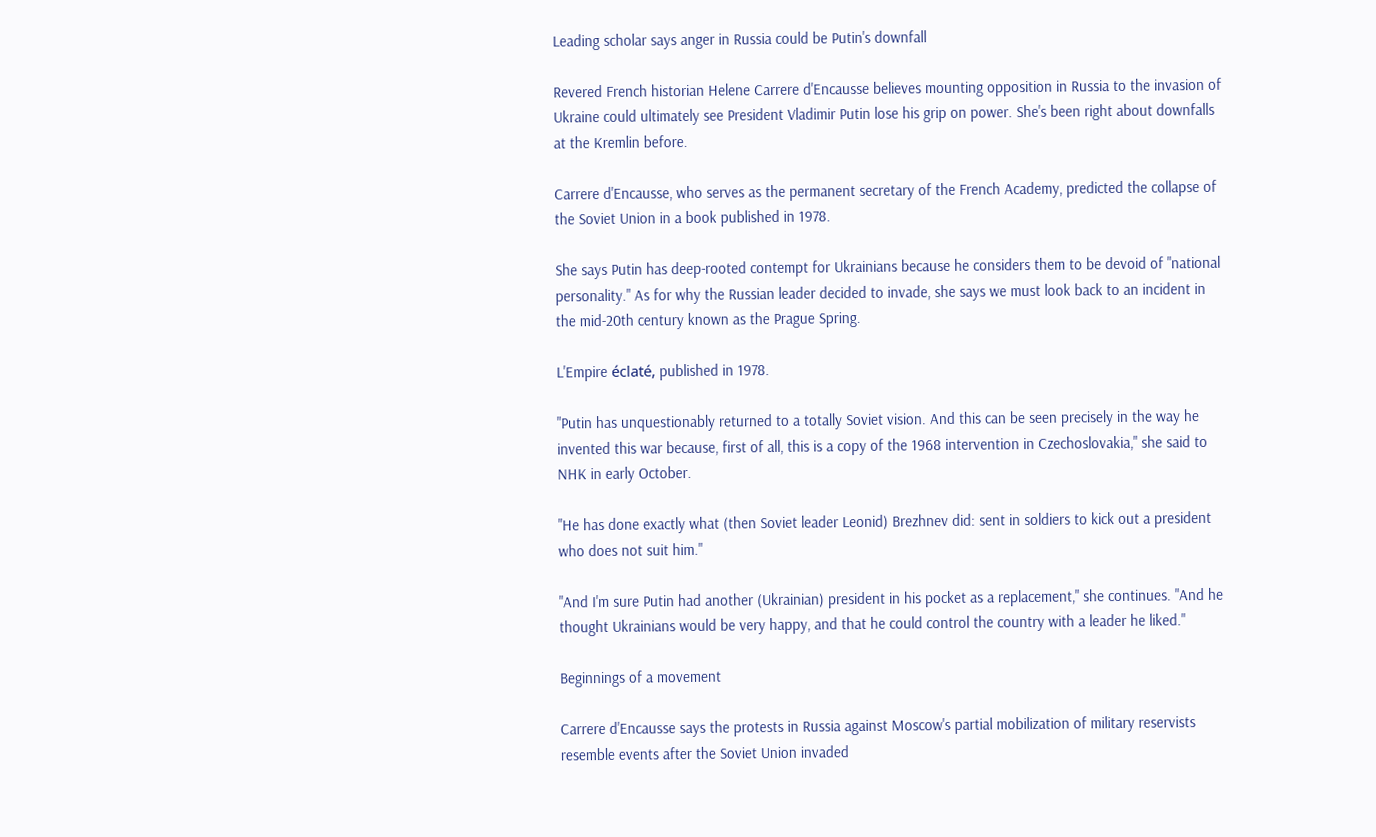Leading scholar says anger in Russia could be Putin's downfall

Revered French historian Helene Carrere d'Encausse believes mounting opposition in Russia to the invasion of Ukraine could ultimately see President Vladimir Putin lose his grip on power. She's been right about downfalls at the Kremlin before.

Carrere d'Encausse, who serves as the permanent secretary of the French Academy, predicted the collapse of the Soviet Union in a book published in 1978.

She says Putin has deep-rooted contempt for Ukrainians because he considers them to be devoid of "national personality." As for why the Russian leader decided to invade, she says we must look back to an incident in the mid-20th century known as the Prague Spring.

L'Empire éclaté, published in 1978.

"Putin has unquestionably returned to a totally Soviet vision. And this can be seen precisely in the way he invented this war because, first of all, this is a copy of the 1968 intervention in Czechoslovakia," she said to NHK in early October.

"He has done exactly what (then Soviet leader Leonid) Brezhnev did: sent in soldiers to kick out a president who does not suit him."

"And I'm sure Putin had another (Ukrainian) president in his pocket as a replacement," she continues. "And he thought Ukrainians would be very happy, and that he could control the country with a leader he liked."

Beginnings of a movement

Carrere d'Encausse says the protests in Russia against Moscow's partial mobilization of military reservists resemble events after the Soviet Union invaded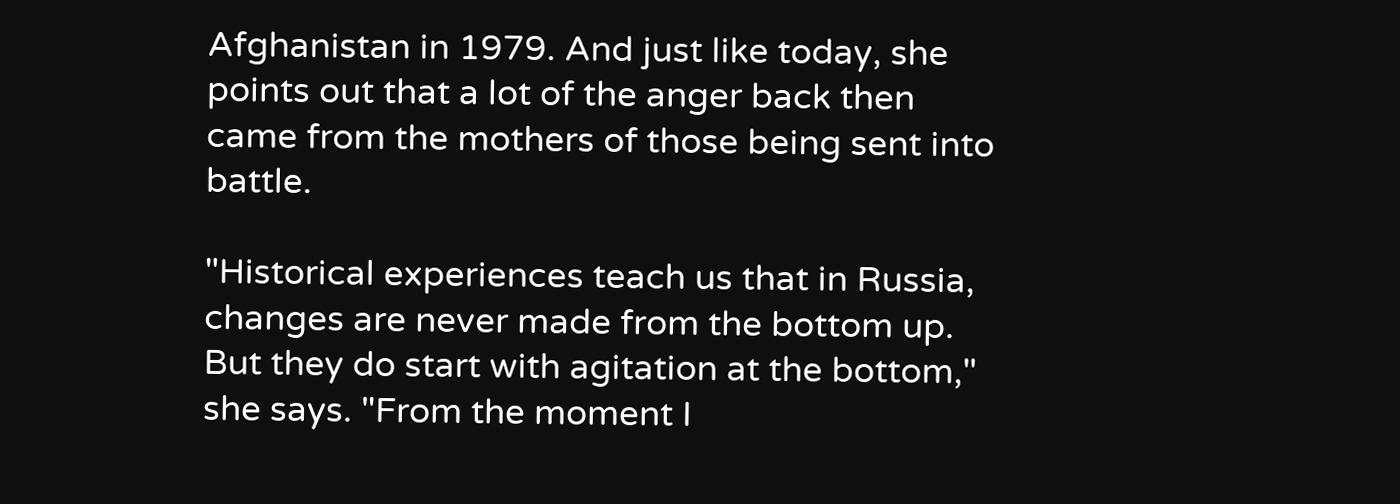Afghanistan in 1979. And just like today, she points out that a lot of the anger back then came from the mothers of those being sent into battle.

"Historical experiences teach us that in Russia, changes are never made from the bottom up. But they do start with agitation at the bottom," she says. "From the moment I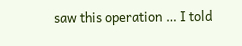saw this operation … I told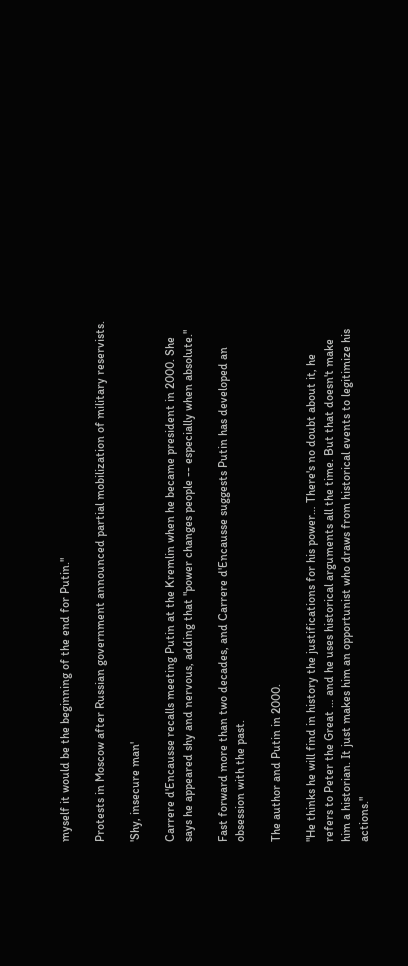myself it would be the beginning of the end for Putin."

Protests in Moscow after Russian government announced partial mobilization of military reservists.

'Shy, insecure man'

Carrere d'Encausse recalls meeting Putin at the Kremlin when he became president in 2000. She says he appeared shy and nervous, adding that "power changes people -- especially when absolute."

Fast forward more than two decades, and Carrere d'Encausse suggests Putin has developed an obsession with the past.

The author and Putin in 2000.

"He thinks he will find in history the justifications for his power… There's no doubt about it, he refers to Peter the Great … and he uses historical arguments all the time. But that doesn't make him a historian. It just makes him an opportunist who draws from historical events to legitimize his actions."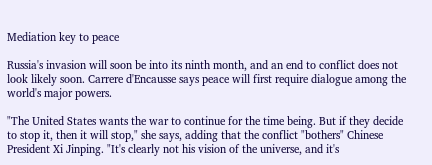Mediation key to peace

Russia's invasion will soon be into its ninth month, and an end to conflict does not look likely soon. Carrere d'Encausse says peace will first require dialogue among the world's major powers.

"The United States wants the war to continue for the time being. But if they decide to stop it, then it will stop," she says, adding that the conflict "bothers" Chinese President Xi Jinping. "It's clearly not his vision of the universe, and it's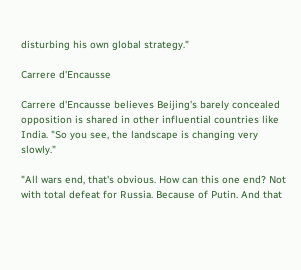disturbing his own global strategy."

Carrere d'Encausse

Carrere d'Encausse believes Beijing's barely concealed opposition is shared in other influential countries like India. "So you see, the landscape is changing very slowly."

"All wars end, that's obvious. How can this one end? Not with total defeat for Russia. Because of Putin. And that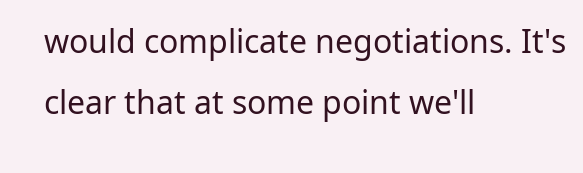would complicate negotiations. It's clear that at some point we'll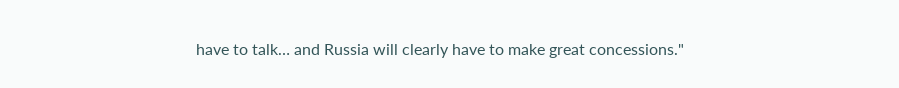have to talk… and Russia will clearly have to make great concessions."